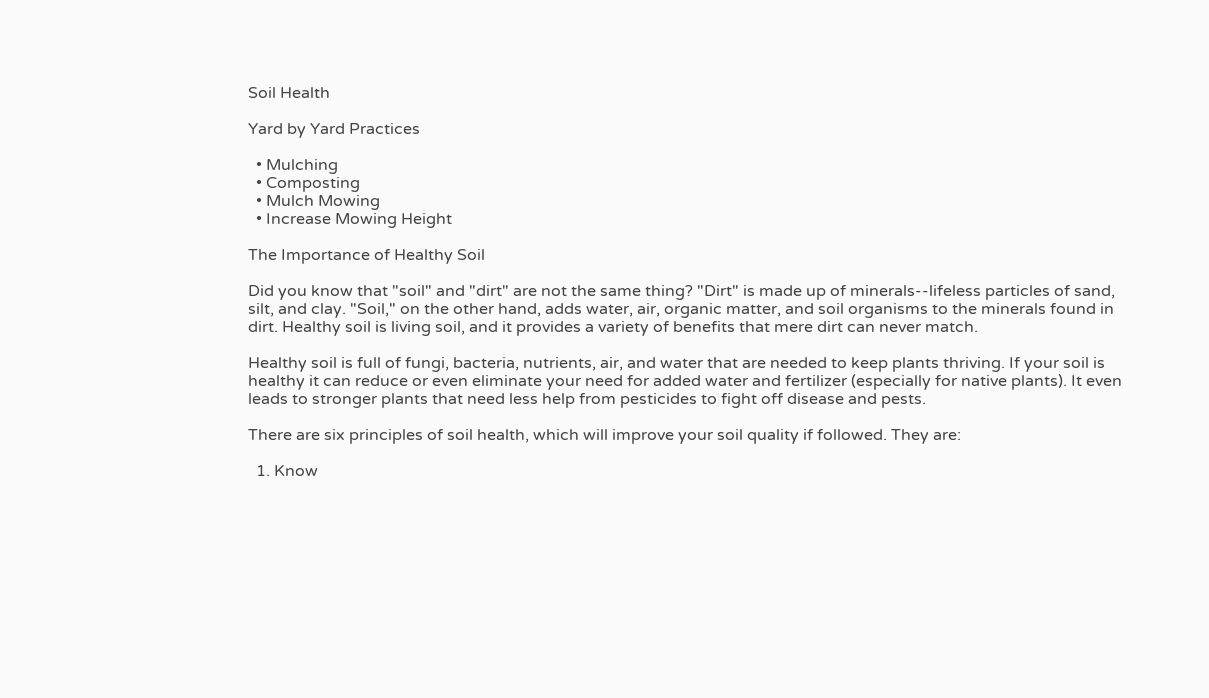Soil Health

Yard by Yard Practices

  • Mulching
  • Composting
  • Mulch Mowing
  • Increase Mowing Height

The Importance of Healthy Soil

Did you know that "soil" and "dirt" are not the same thing? "Dirt" is made up of minerals--lifeless particles of sand, silt, and clay. "Soil," on the other hand, adds water, air, organic matter, and soil organisms to the minerals found in dirt. Healthy soil is living soil, and it provides a variety of benefits that mere dirt can never match.

Healthy soil is full of fungi, bacteria, nutrients, air, and water that are needed to keep plants thriving. If your soil is healthy it can reduce or even eliminate your need for added water and fertilizer (especially for native plants). It even leads to stronger plants that need less help from pesticides to fight off disease and pests.

There are six principles of soil health, which will improve your soil quality if followed. They are:

  1. Know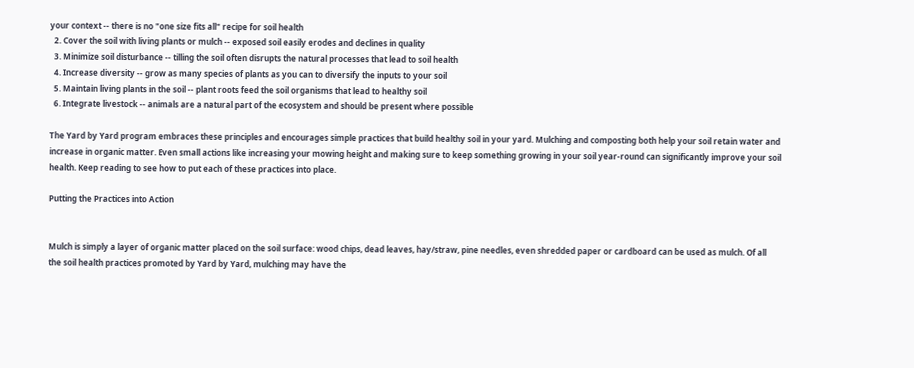your context -- there is no "one size fits all" recipe for soil health
  2. Cover the soil with living plants or mulch -- exposed soil easily erodes and declines in quality
  3. Minimize soil disturbance -- tilling the soil often disrupts the natural processes that lead to soil health
  4. Increase diversity -- grow as many species of plants as you can to diversify the inputs to your soil
  5. Maintain living plants in the soil -- plant roots feed the soil organisms that lead to healthy soil
  6. Integrate livestock -- animals are a natural part of the ecosystem and should be present where possible

The Yard by Yard program embraces these principles and encourages simple practices that build healthy soil in your yard. Mulching and composting both help your soil retain water and increase in organic matter. Even small actions like increasing your mowing height and making sure to keep something growing in your soil year-round can significantly improve your soil health. Keep reading to see how to put each of these practices into place.

Putting the Practices into Action


Mulch is simply a layer of organic matter placed on the soil surface: wood chips, dead leaves, hay/straw, pine needles, even shredded paper or cardboard can be used as mulch. Of all the soil health practices promoted by Yard by Yard, mulching may have the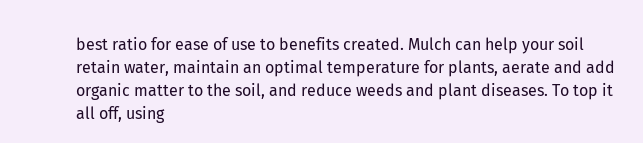best ratio for ease of use to benefits created. Mulch can help your soil retain water, maintain an optimal temperature for plants, aerate and add organic matter to the soil, and reduce weeds and plant diseases. To top it all off, using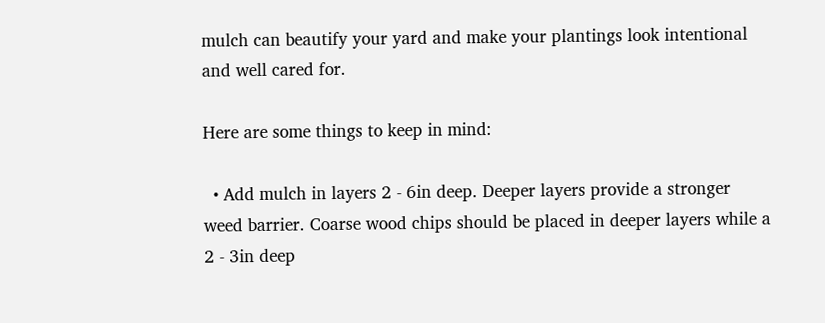mulch can beautify your yard and make your plantings look intentional and well cared for.

Here are some things to keep in mind:

  • Add mulch in layers 2 - 6in deep. Deeper layers provide a stronger weed barrier. Coarse wood chips should be placed in deeper layers while a 2 - 3in deep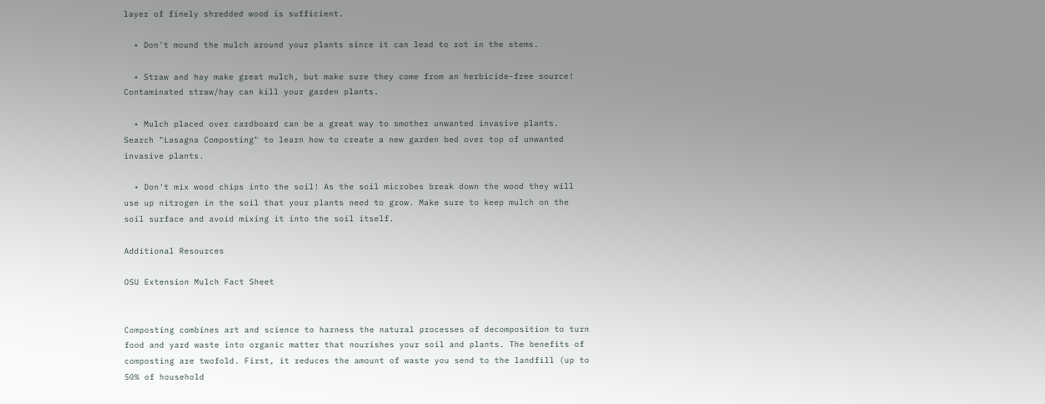layer of finely shredded wood is sufficient.

  • Don't mound the mulch around your plants since it can lead to rot in the stems.

  • Straw and hay make great mulch, but make sure they come from an herbicide-free source! Contaminated straw/hay can kill your garden plants.

  • Mulch placed over cardboard can be a great way to smother unwanted invasive plants. Search "Lasagna Composting" to learn how to create a new garden bed over top of unwanted invasive plants.

  • Don't mix wood chips into the soil! As the soil microbes break down the wood they will use up nitrogen in the soil that your plants need to grow. Make sure to keep mulch on the soil surface and avoid mixing it into the soil itself.

Additional Resources

OSU Extension Mulch Fact Sheet


Composting combines art and science to harness the natural processes of decomposition to turn food and yard waste into organic matter that nourishes your soil and plants. The benefits of composting are twofold. First, it reduces the amount of waste you send to the landfill (up to 50% of household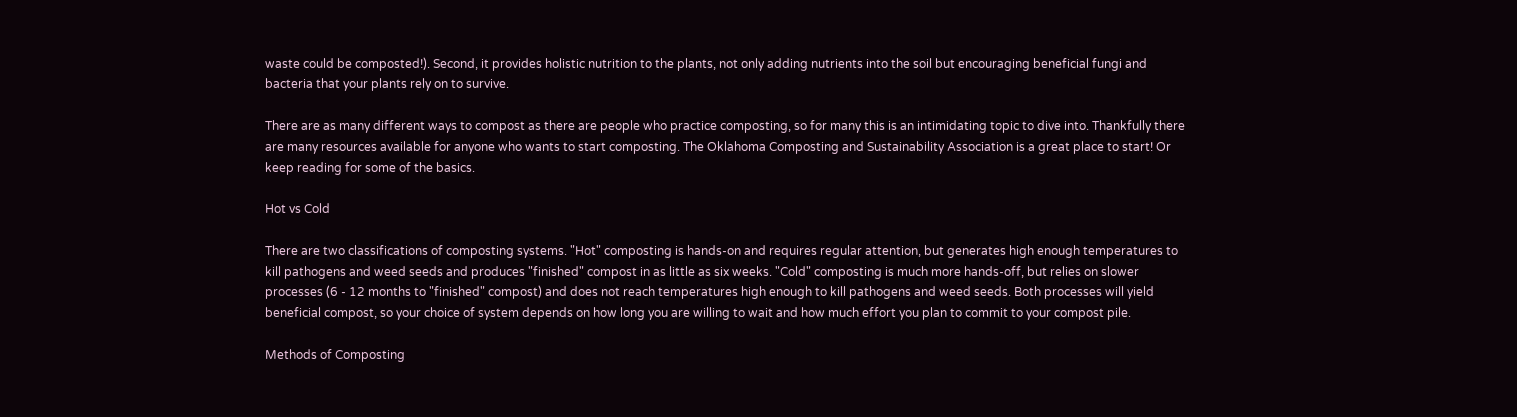waste could be composted!). Second, it provides holistic nutrition to the plants, not only adding nutrients into the soil but encouraging beneficial fungi and bacteria that your plants rely on to survive.

There are as many different ways to compost as there are people who practice composting, so for many this is an intimidating topic to dive into. Thankfully there are many resources available for anyone who wants to start composting. The Oklahoma Composting and Sustainability Association is a great place to start! Or keep reading for some of the basics.

Hot vs Cold

There are two classifications of composting systems. "Hot" composting is hands-on and requires regular attention, but generates high enough temperatures to kill pathogens and weed seeds and produces "finished" compost in as little as six weeks. "Cold" composting is much more hands-off, but relies on slower processes (6 - 12 months to "finished" compost) and does not reach temperatures high enough to kill pathogens and weed seeds. Both processes will yield beneficial compost, so your choice of system depends on how long you are willing to wait and how much effort you plan to commit to your compost pile.

Methods of Composting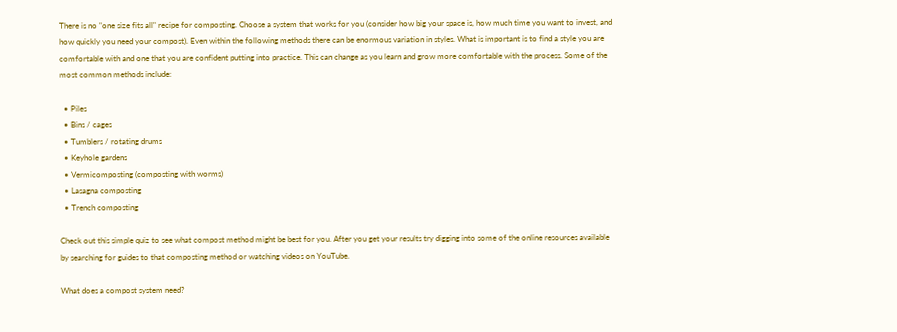There is no "one size fits all" recipe for composting. Choose a system that works for you (consider how big your space is, how much time you want to invest, and how quickly you need your compost). Even within the following methods there can be enormous variation in styles. What is important is to find a style you are comfortable with and one that you are confident putting into practice. This can change as you learn and grow more comfortable with the process. Some of the most common methods include:

  • Piles
  • Bins / cages
  • Tumblers / rotating drums
  • Keyhole gardens
  • Vermicomposting (composting with worms)
  • Lasagna composting
  • Trench composting

Check out this simple quiz to see what compost method might be best for you. After you get your results try digging into some of the online resources available by searching for guides to that composting method or watching videos on YouTube.

What does a compost system need?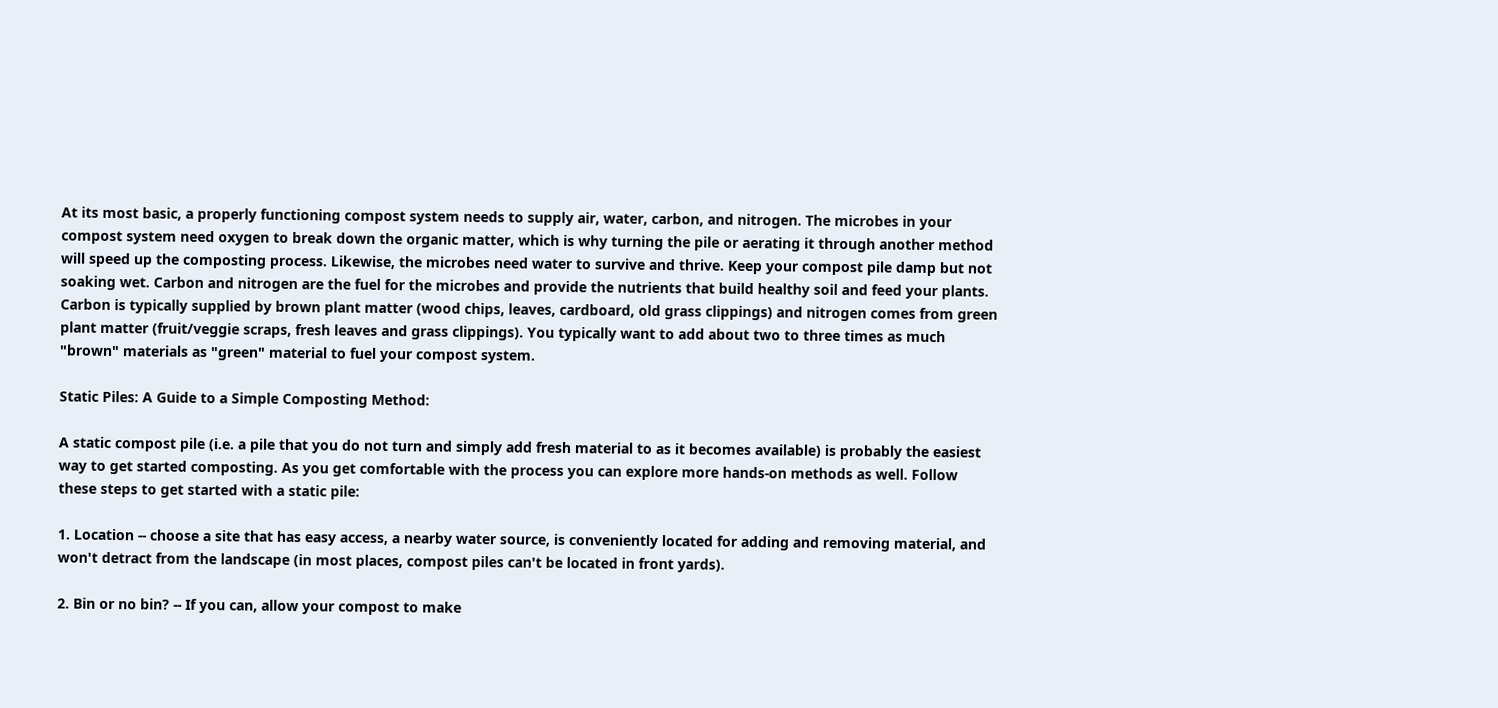At its most basic, a properly functioning compost system needs to supply air, water, carbon, and nitrogen. The microbes in your compost system need oxygen to break down the organic matter, which is why turning the pile or aerating it through another method will speed up the composting process. Likewise, the microbes need water to survive and thrive. Keep your compost pile damp but not soaking wet. Carbon and nitrogen are the fuel for the microbes and provide the nutrients that build healthy soil and feed your plants. Carbon is typically supplied by brown plant matter (wood chips, leaves, cardboard, old grass clippings) and nitrogen comes from green plant matter (fruit/veggie scraps, fresh leaves and grass clippings). You typically want to add about two to three times as much "brown" materials as "green" material to fuel your compost system.

Static Piles: A Guide to a Simple Composting Method:

A static compost pile (i.e. a pile that you do not turn and simply add fresh material to as it becomes available) is probably the easiest way to get started composting. As you get comfortable with the process you can explore more hands-on methods as well. Follow these steps to get started with a static pile:

1. Location -- choose a site that has easy access, a nearby water source, is conveniently located for adding and removing material, and won't detract from the landscape (in most places, compost piles can't be located in front yards).

2. Bin or no bin? -- If you can, allow your compost to make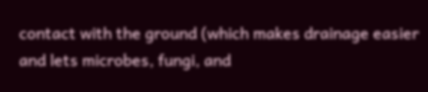contact with the ground (which makes drainage easier and lets microbes, fungi, and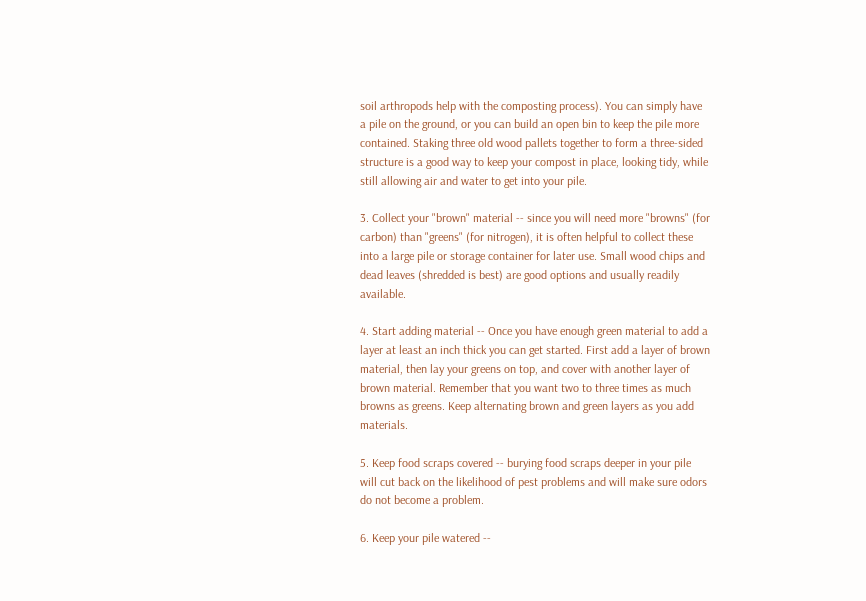soil arthropods help with the composting process). You can simply have a pile on the ground, or you can build an open bin to keep the pile more contained. Staking three old wood pallets together to form a three-sided structure is a good way to keep your compost in place, looking tidy, while still allowing air and water to get into your pile.

3. Collect your "brown" material -- since you will need more "browns" (for carbon) than "greens" (for nitrogen), it is often helpful to collect these into a large pile or storage container for later use. Small wood chips and dead leaves (shredded is best) are good options and usually readily available.

4. Start adding material -- Once you have enough green material to add a layer at least an inch thick you can get started. First add a layer of brown material, then lay your greens on top, and cover with another layer of brown material. Remember that you want two to three times as much browns as greens. Keep alternating brown and green layers as you add materials.

5. Keep food scraps covered -- burying food scraps deeper in your pile will cut back on the likelihood of pest problems and will make sure odors do not become a problem.

6. Keep your pile watered --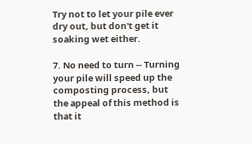Try not to let your pile ever dry out, but don't get it soaking wet either.

7. No need to turn -- Turning your pile will speed up the composting process, but the appeal of this method is that it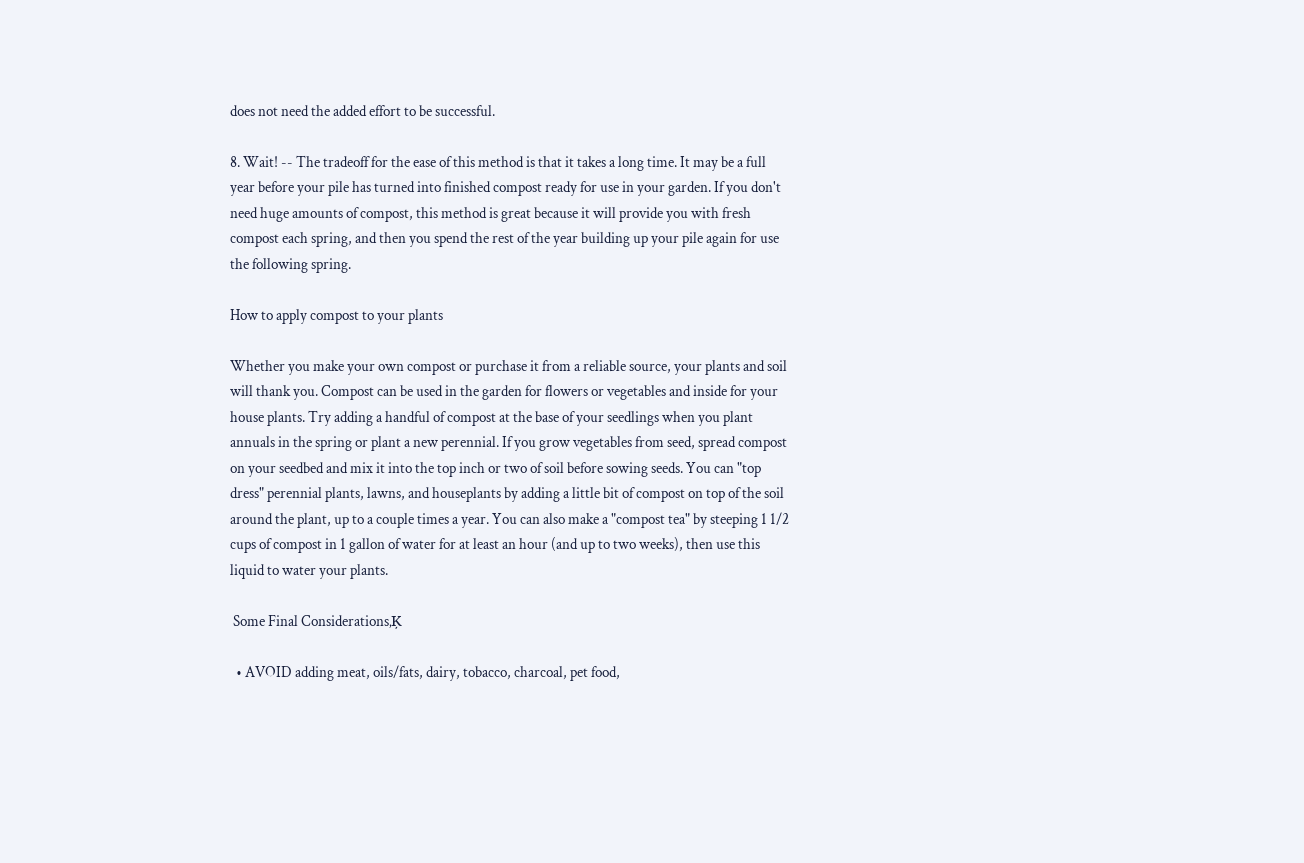does not need the added effort to be successful.

8. Wait! -- The tradeoff for the ease of this method is that it takes a long time. It may be a full year before your pile has turned into finished compost ready for use in your garden. If you don't need huge amounts of compost, this method is great because it will provide you with fresh compost each spring, and then you spend the rest of the year building up your pile again for use the following spring.

How to apply compost to your plants

Whether you make your own compost or purchase it from a reliable source, your plants and soil will thank you. Compost can be used in the garden for flowers or vegetables and inside for your house plants. Try adding a handful of compost at the base of your seedlings when you plant annuals in the spring or plant a new perennial. If you grow vegetables from seed, spread compost on your seedbed and mix it into the top inch or two of soil before sowing seeds. You can "top dress" perennial plants, lawns, and houseplants by adding a little bit of compost on top of the soil around the plant, up to a couple times a year. You can also make a "compost tea" by steeping 1 1/2 cups of compost in 1 gallon of water for at least an hour (and up to two weeks), then use this liquid to water your plants.

 Some Final Considerations‚Ķ

  • AVOID adding meat, oils/fats, dairy, tobacco, charcoal, pet food,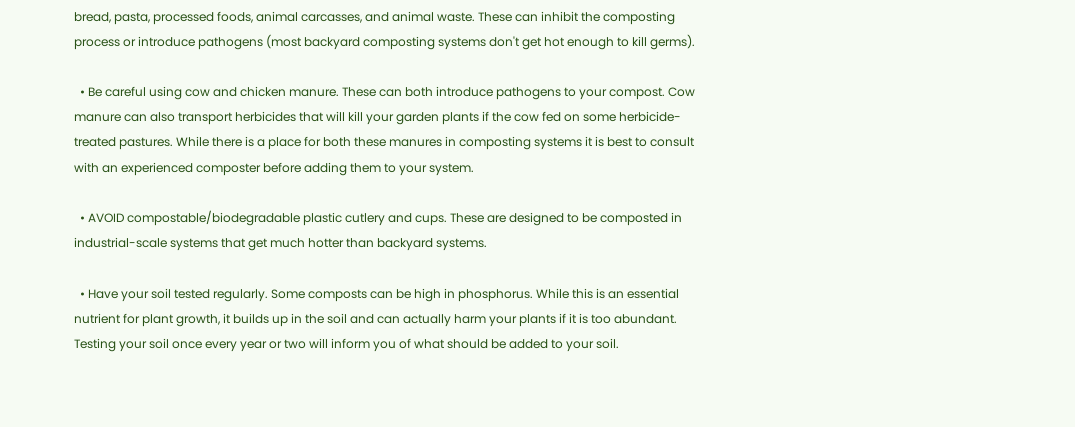bread, pasta, processed foods, animal carcasses, and animal waste. These can inhibit the composting process or introduce pathogens (most backyard composting systems don't get hot enough to kill germs).

  • Be careful using cow and chicken manure. These can both introduce pathogens to your compost. Cow manure can also transport herbicides that will kill your garden plants if the cow fed on some herbicide-treated pastures. While there is a place for both these manures in composting systems it is best to consult with an experienced composter before adding them to your system.

  • AVOID compostable/biodegradable plastic cutlery and cups. These are designed to be composted in industrial-scale systems that get much hotter than backyard systems.

  • Have your soil tested regularly. Some composts can be high in phosphorus. While this is an essential nutrient for plant growth, it builds up in the soil and can actually harm your plants if it is too abundant. Testing your soil once every year or two will inform you of what should be added to your soil.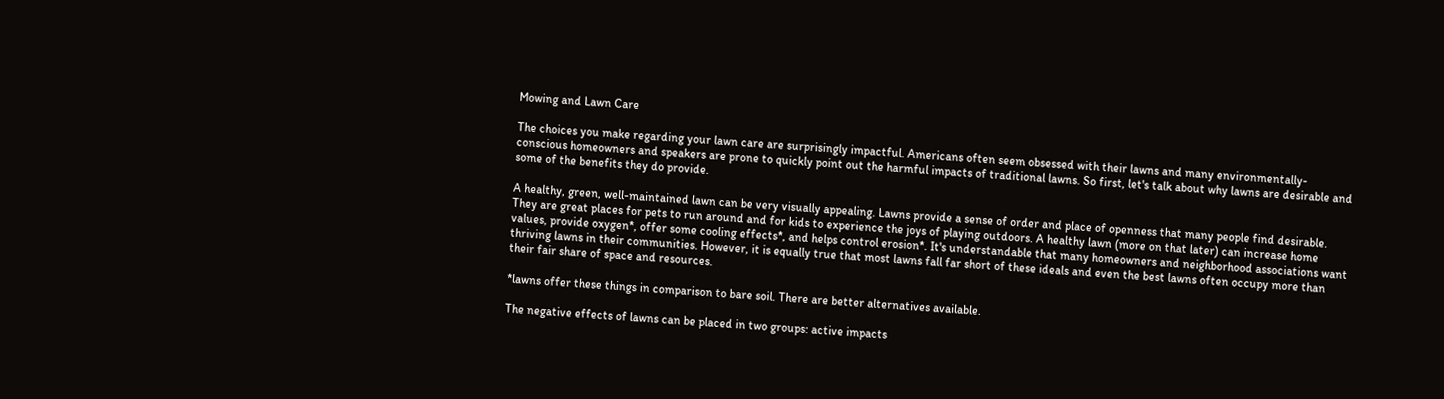Mowing and Lawn Care

The choices you make regarding your lawn care are surprisingly impactful. Americans often seem obsessed with their lawns and many environmentally-conscious homeowners and speakers are prone to quickly point out the harmful impacts of traditional lawns. So first, let's talk about why lawns are desirable and some of the benefits they do provide.

A healthy, green, well-maintained lawn can be very visually appealing. Lawns provide a sense of order and place of openness that many people find desirable. They are great places for pets to run around and for kids to experience the joys of playing outdoors. A healthy lawn (more on that later) can increase home values, provide oxygen*, offer some cooling effects*, and helps control erosion*. It's understandable that many homeowners and neighborhood associations want thriving lawns in their communities. However, it is equally true that most lawns fall far short of these ideals and even the best lawns often occupy more than their fair share of space and resources.

*lawns offer these things in comparison to bare soil. There are better alternatives available.

The negative effects of lawns can be placed in two groups: active impacts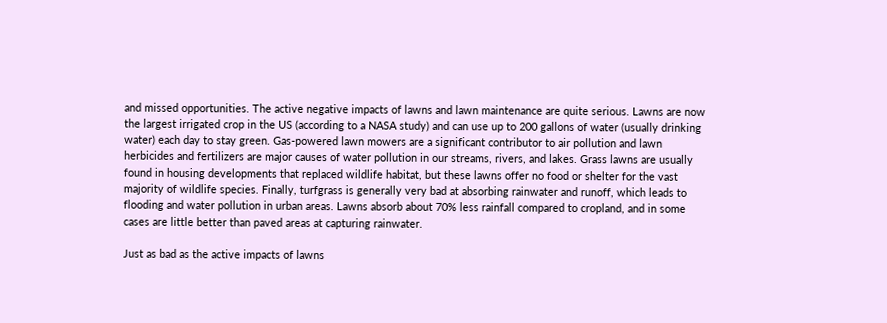and missed opportunities. The active negative impacts of lawns and lawn maintenance are quite serious. Lawns are now the largest irrigated crop in the US (according to a NASA study) and can use up to 200 gallons of water (usually drinking water) each day to stay green. Gas-powered lawn mowers are a significant contributor to air pollution and lawn herbicides and fertilizers are major causes of water pollution in our streams, rivers, and lakes. Grass lawns are usually found in housing developments that replaced wildlife habitat, but these lawns offer no food or shelter for the vast majority of wildlife species. Finally, turfgrass is generally very bad at absorbing rainwater and runoff, which leads to flooding and water pollution in urban areas. Lawns absorb about 70% less rainfall compared to cropland, and in some cases are little better than paved areas at capturing rainwater.

Just as bad as the active impacts of lawns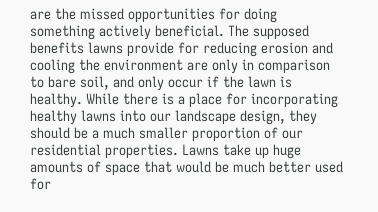are the missed opportunities for doing something actively beneficial. The supposed benefits lawns provide for reducing erosion and cooling the environment are only in comparison to bare soil, and only occur if the lawn is healthy. While there is a place for incorporating healthy lawns into our landscape design, they should be a much smaller proportion of our residential properties. Lawns take up huge amounts of space that would be much better used for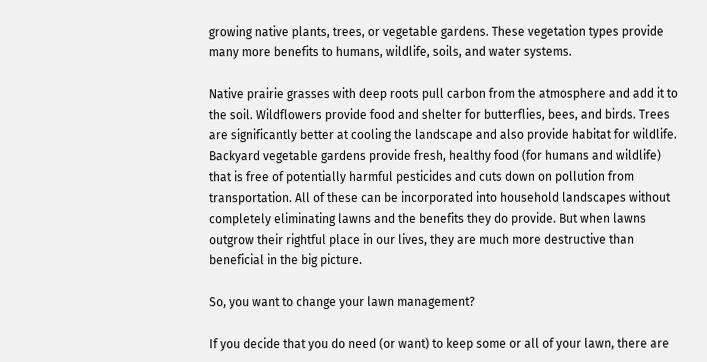growing native plants, trees, or vegetable gardens. These vegetation types provide many more benefits to humans, wildlife, soils, and water systems.

Native prairie grasses with deep roots pull carbon from the atmosphere and add it to the soil. Wildflowers provide food and shelter for butterflies, bees, and birds. Trees are significantly better at cooling the landscape and also provide habitat for wildlife. Backyard vegetable gardens provide fresh, healthy food (for humans and wildlife) that is free of potentially harmful pesticides and cuts down on pollution from transportation. All of these can be incorporated into household landscapes without completely eliminating lawns and the benefits they do provide. But when lawns outgrow their rightful place in our lives, they are much more destructive than beneficial in the big picture.

So, you want to change your lawn management?

If you decide that you do need (or want) to keep some or all of your lawn, there are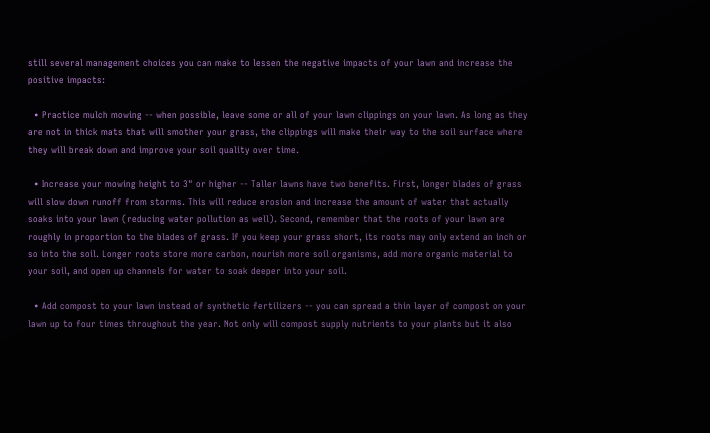still several management choices you can make to lessen the negative impacts of your lawn and increase the positive impacts:

  • Practice mulch mowing -- when possible, leave some or all of your lawn clippings on your lawn. As long as they are not in thick mats that will smother your grass, the clippings will make their way to the soil surface where they will break down and improve your soil quality over time.

  • Increase your mowing height to 3" or higher -- Taller lawns have two benefits. First, longer blades of grass will slow down runoff from storms. This will reduce erosion and increase the amount of water that actually soaks into your lawn (reducing water pollution as well). Second, remember that the roots of your lawn are roughly in proportion to the blades of grass. If you keep your grass short, its roots may only extend an inch or so into the soil. Longer roots store more carbon, nourish more soil organisms, add more organic material to your soil, and open up channels for water to soak deeper into your soil.

  • Add compost to your lawn instead of synthetic fertilizers -- you can spread a thin layer of compost on your lawn up to four times throughout the year. Not only will compost supply nutrients to your plants but it also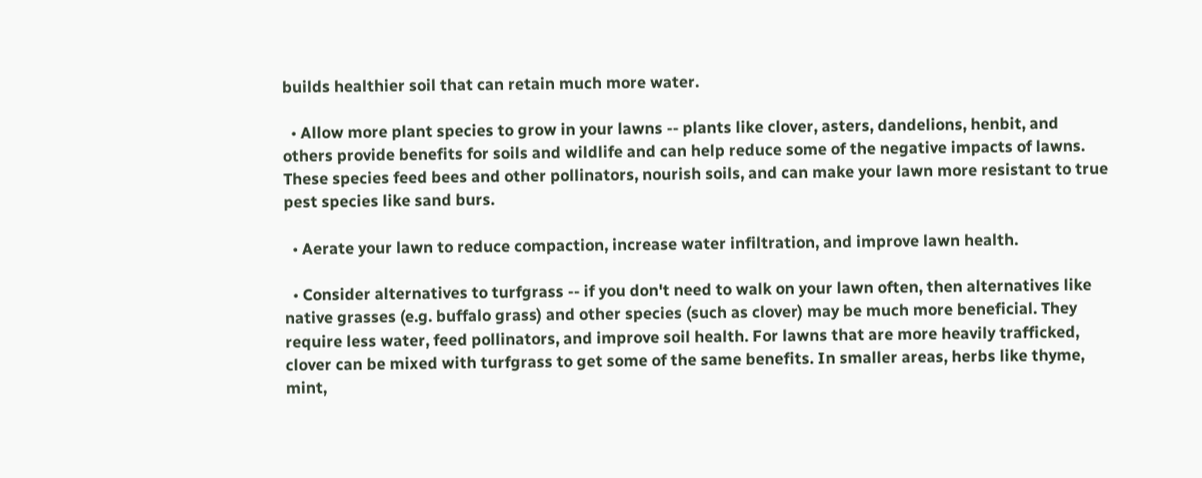builds healthier soil that can retain much more water.

  • Allow more plant species to grow in your lawns -- plants like clover, asters, dandelions, henbit, and others provide benefits for soils and wildlife and can help reduce some of the negative impacts of lawns. These species feed bees and other pollinators, nourish soils, and can make your lawn more resistant to true pest species like sand burs.

  • Aerate your lawn to reduce compaction, increase water infiltration, and improve lawn health.

  • Consider alternatives to turfgrass -- if you don't need to walk on your lawn often, then alternatives like native grasses (e.g. buffalo grass) and other species (such as clover) may be much more beneficial. They require less water, feed pollinators, and improve soil health. For lawns that are more heavily trafficked, clover can be mixed with turfgrass to get some of the same benefits. In smaller areas, herbs like thyme, mint,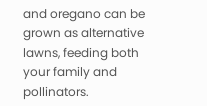and oregano can be grown as alternative lawns, feeding both your family and pollinators.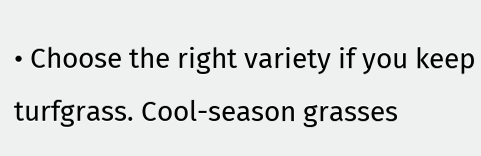• Choose the right variety if you keep turfgrass. Cool-season grasses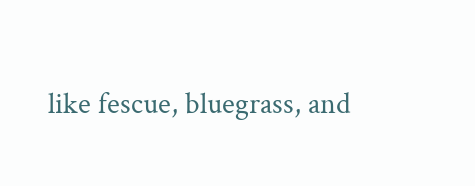like fescue, bluegrass, and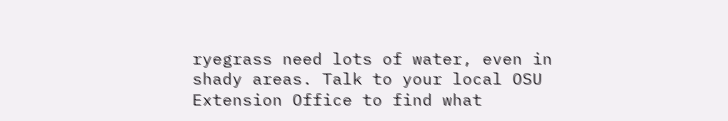ryegrass need lots of water, even in shady areas. Talk to your local OSU Extension Office to find what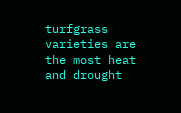turfgrass varieties are the most heat and drought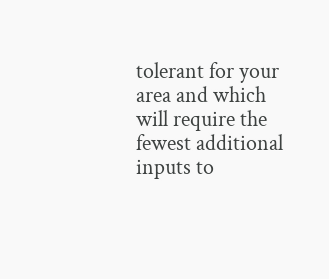tolerant for your area and which will require the fewest additional inputs to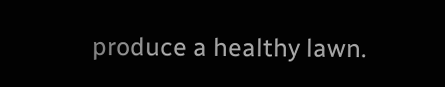produce a healthy lawn.